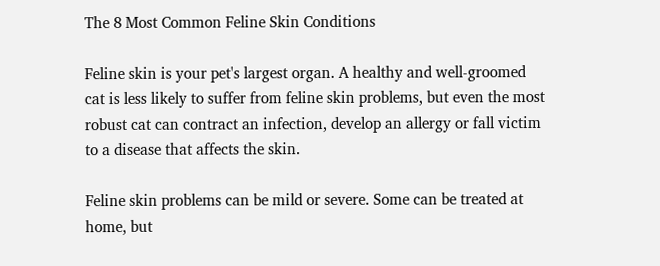The 8 Most Common Feline Skin Conditions

Feline skin is your pet's largest organ. A healthy and well-groomed cat is less likely to suffer from feline skin problems, but even the most robust cat can contract an infection, develop an allergy or fall victim to a disease that affects the skin.

Feline skin problems can be mild or severe. Some can be treated at home, but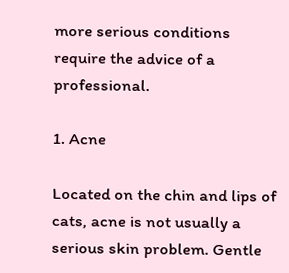more serious conditions require the advice of a professional.

1. Acne

Located on the chin and lips of cats, acne is not usually a serious skin problem. Gentle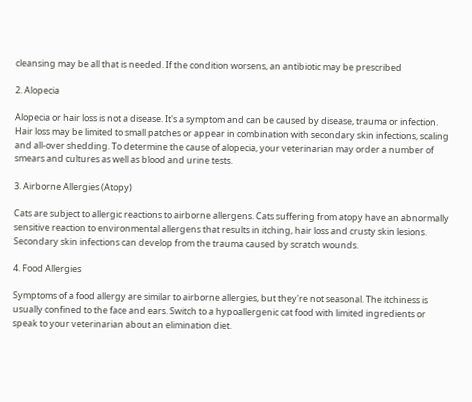cleansing may be all that is needed. If the condition worsens, an antibiotic may be prescribed

2. Alopecia

Alopecia or hair loss is not a disease. It's a symptom and can be caused by disease, trauma or infection. Hair loss may be limited to small patches or appear in combination with secondary skin infections, scaling and all-over shedding. To determine the cause of alopecia, your veterinarian may order a number of smears and cultures as well as blood and urine tests.

3. Airborne Allergies (Atopy)

Cats are subject to allergic reactions to airborne allergens. Cats suffering from atopy have an abnormally sensitive reaction to environmental allergens that results in itching, hair loss and crusty skin lesions. Secondary skin infections can develop from the trauma caused by scratch wounds.

4. Food Allergies

Symptoms of a food allergy are similar to airborne allergies, but they're not seasonal. The itchiness is usually confined to the face and ears. Switch to a hypoallergenic cat food with limited ingredients or speak to your veterinarian about an elimination diet.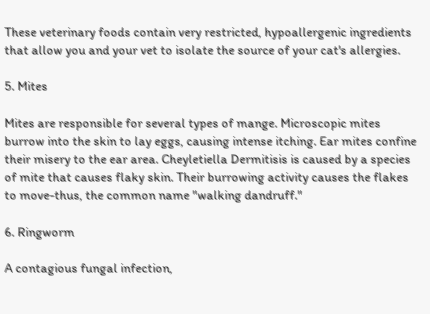These veterinary foods contain very restricted, hypoallergenic ingredients that allow you and your vet to isolate the source of your cat's allergies.

5. Mites

Mites are responsible for several types of mange. Microscopic mites burrow into the skin to lay eggs, causing intense itching. Ear mites confine their misery to the ear area. Cheyletiella Dermitisis is caused by a species of mite that causes flaky skin. Their burrowing activity causes the flakes to move-thus, the common name "walking dandruff."

6. Ringworm

A contagious fungal infection,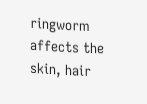ringworm affects the skin, hair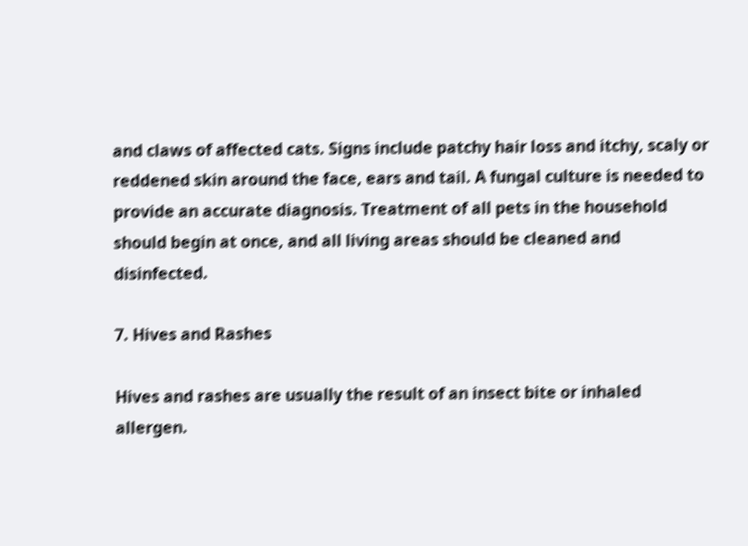and claws of affected cats. Signs include patchy hair loss and itchy, scaly or reddened skin around the face, ears and tail. A fungal culture is needed to provide an accurate diagnosis. Treatment of all pets in the household should begin at once, and all living areas should be cleaned and disinfected.

7. Hives and Rashes

Hives and rashes are usually the result of an insect bite or inhaled allergen.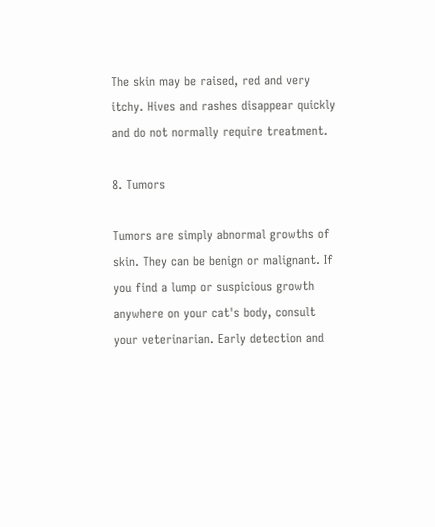The skin may be raised, red and very itchy. Hives and rashes disappear quickly and do not normally require treatment.

8. Tumors

Tumors are simply abnormal growths of skin. They can be benign or malignant. If you find a lump or suspicious growth anywhere on your cat's body, consult your veterinarian. Early detection and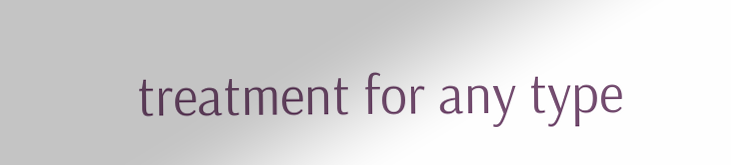treatment for any type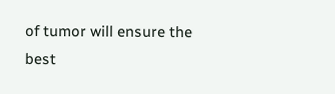of tumor will ensure the best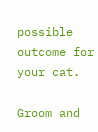possible outcome for your cat.

Groom and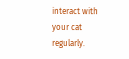interact with your cat regularly.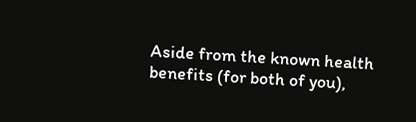Aside from the known health benefits (for both of you),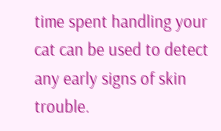time spent handling your cat can be used to detect any early signs of skin trouble.